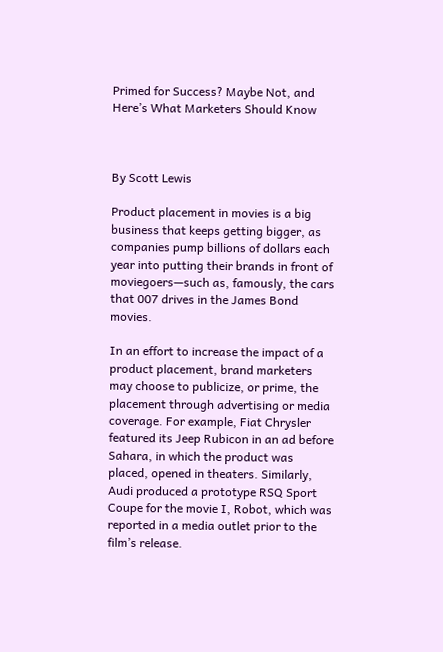Primed for Success? Maybe Not, and Here’s What Marketers Should Know



By Scott Lewis

Product placement in movies is a big business that keeps getting bigger, as companies pump billions of dollars each year into putting their brands in front of moviegoers—such as, famously, the cars that 007 drives in the James Bond movies.

In an effort to increase the impact of a product placement, brand marketers may choose to publicize, or prime, the placement through advertising or media coverage. For example, Fiat Chrysler featured its Jeep Rubicon in an ad before Sahara, in which the product was placed, opened in theaters. Similarly, Audi produced a prototype RSQ Sport Coupe for the movie I, Robot, which was reported in a media outlet prior to the film’s release.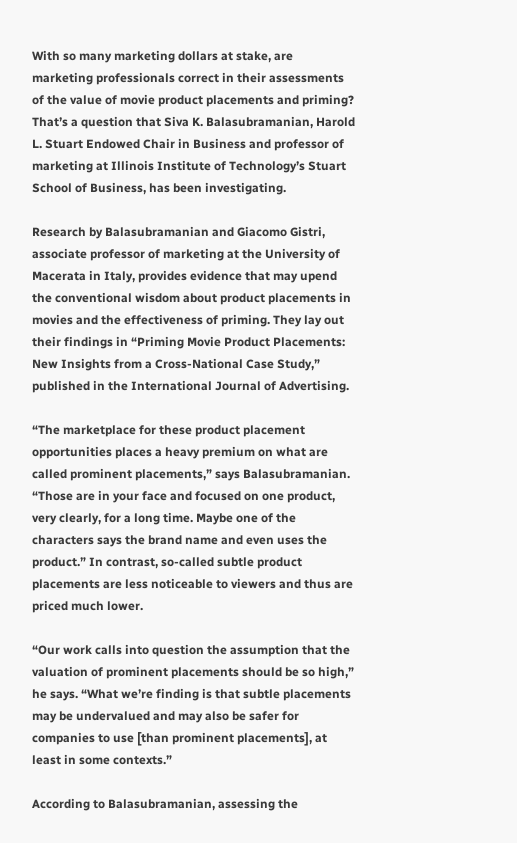With so many marketing dollars at stake, are marketing professionals correct in their assessments of the value of movie product placements and priming? That’s a question that Siva K. Balasubramanian, Harold L. Stuart Endowed Chair in Business and professor of marketing at Illinois Institute of Technology’s Stuart School of Business, has been investigating.

Research by Balasubramanian and Giacomo Gistri, associate professor of marketing at the University of Macerata in Italy, provides evidence that may upend the conventional wisdom about product placements in movies and the effectiveness of priming. They lay out their findings in “Priming Movie Product Placements: New Insights from a Cross-National Case Study,” published in the International Journal of Advertising.

“The marketplace for these product placement opportunities places a heavy premium on what are called prominent placements,” says Balasubramanian. “Those are in your face and focused on one product, very clearly, for a long time. Maybe one of the characters says the brand name and even uses the product.” In contrast, so-called subtle product placements are less noticeable to viewers and thus are priced much lower.

“Our work calls into question the assumption that the valuation of prominent placements should be so high,” he says. “What we’re finding is that subtle placements may be undervalued and may also be safer for companies to use [than prominent placements], at least in some contexts.”

According to Balasubramanian, assessing the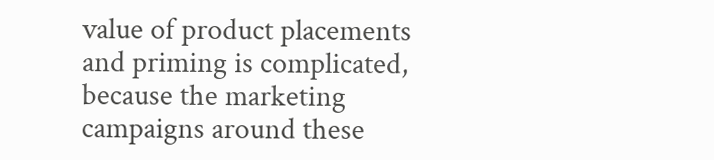value of product placements and priming is complicated, because the marketing campaigns around these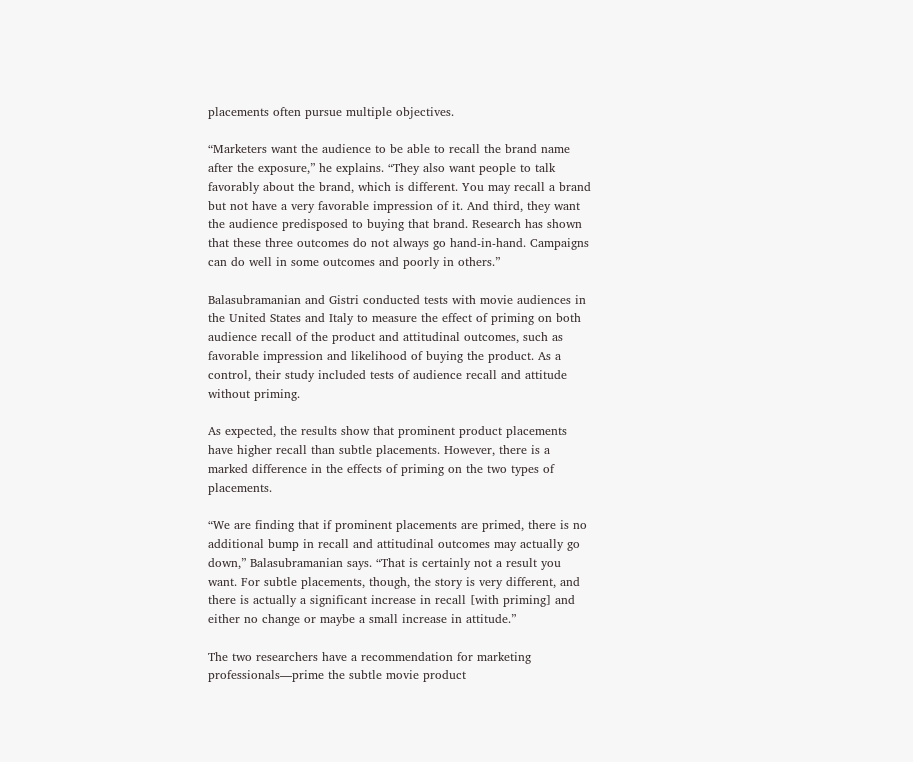placements often pursue multiple objectives.

“Marketers want the audience to be able to recall the brand name after the exposure,” he explains. “They also want people to talk favorably about the brand, which is different. You may recall a brand but not have a very favorable impression of it. And third, they want the audience predisposed to buying that brand. Research has shown that these three outcomes do not always go hand-in-hand. Campaigns can do well in some outcomes and poorly in others.”

Balasubramanian and Gistri conducted tests with movie audiences in the United States and Italy to measure the effect of priming on both audience recall of the product and attitudinal outcomes, such as favorable impression and likelihood of buying the product. As a control, their study included tests of audience recall and attitude without priming.

As expected, the results show that prominent product placements have higher recall than subtle placements. However, there is a marked difference in the effects of priming on the two types of placements.

“We are finding that if prominent placements are primed, there is no additional bump in recall and attitudinal outcomes may actually go down,” Balasubramanian says. “That is certainly not a result you want. For subtle placements, though, the story is very different, and there is actually a significant increase in recall [with priming] and either no change or maybe a small increase in attitude.”

The two researchers have a recommendation for marketing professionals—prime the subtle movie product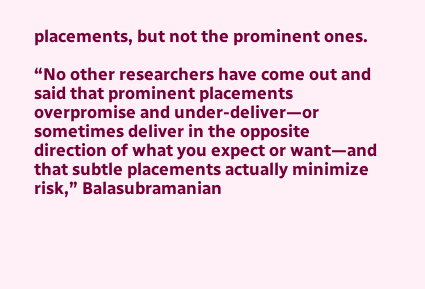placements, but not the prominent ones.

“No other researchers have come out and said that prominent placements overpromise and under-deliver—or sometimes deliver in the opposite direction of what you expect or want—and that subtle placements actually minimize risk,” Balasubramanian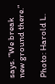says. “We break new ground there.”

Photo: Harold L.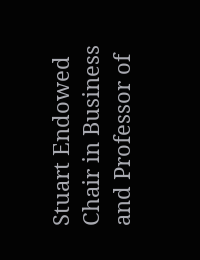Stuart Endowed Chair in Business and Professor of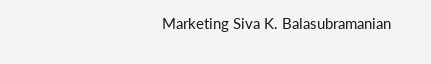Marketing Siva K. Balasubramanian